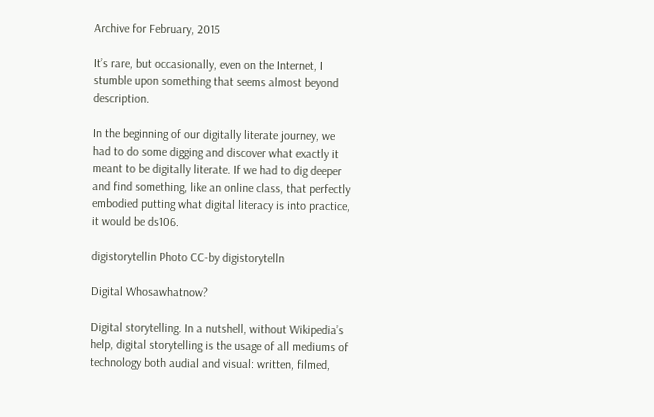Archive for February, 2015

It’s rare, but occasionally, even on the Internet, I stumble upon something that seems almost beyond description.

In the beginning of our digitally literate journey, we had to do some digging and discover what exactly it meant to be digitally literate. If we had to dig deeper and find something, like an online class, that perfectly embodied putting what digital literacy is into practice, it would be ds106.

digistorytellin Photo CC-by digistorytelln

Digital Whosawhatnow?

Digital storytelling. In a nutshell, without Wikipedia’s help, digital storytelling is the usage of all mediums of technology both audial and visual: written, filmed,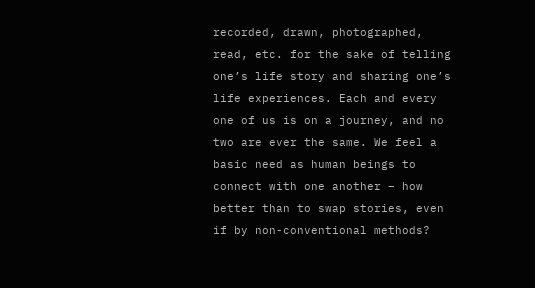recorded, drawn, photographed, read, etc. for the sake of telling one’s life story and sharing one’s life experiences. Each and every one of us is on a journey, and no two are ever the same. We feel a basic need as human beings to connect with one another – how better than to swap stories, even if by non-conventional methods?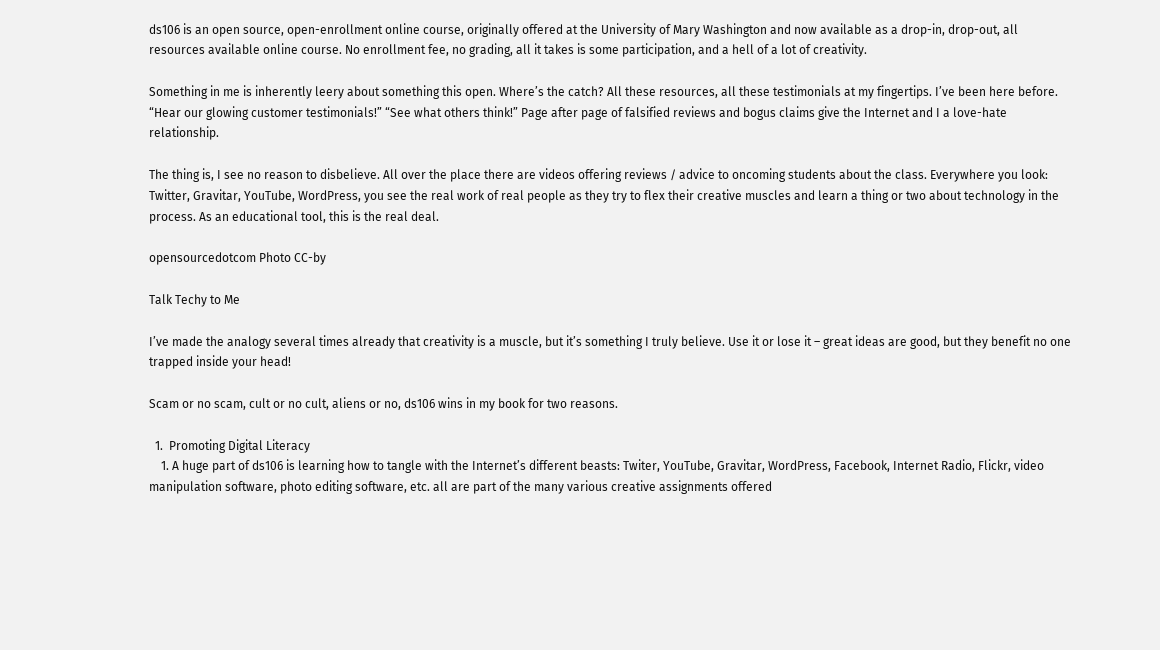ds106 is an open source, open-enrollment online course, originally offered at the University of Mary Washington and now available as a drop-in, drop-out, all resources available online course. No enrollment fee, no grading, all it takes is some participation, and a hell of a lot of creativity.

Something in me is inherently leery about something this open. Where’s the catch? All these resources, all these testimonials at my fingertips. I’ve been here before. “Hear our glowing customer testimonials!” “See what others think!” Page after page of falsified reviews and bogus claims give the Internet and I a love-hate relationship.

The thing is, I see no reason to disbelieve. All over the place there are videos offering reviews / advice to oncoming students about the class. Everywhere you look: Twitter, Gravitar, YouTube, WordPress, you see the real work of real people as they try to flex their creative muscles and learn a thing or two about technology in the process. As an educational tool, this is the real deal.

opensourcedotcom Photo CC-by

Talk Techy to Me

I’ve made the analogy several times already that creativity is a muscle, but it’s something I truly believe. Use it or lose it – great ideas are good, but they benefit no one trapped inside your head!

Scam or no scam, cult or no cult, aliens or no, ds106 wins in my book for two reasons.

  1.  Promoting Digital Literacy
    1. A huge part of ds106 is learning how to tangle with the Internet’s different beasts: Twiter, YouTube, Gravitar, WordPress, Facebook, Internet Radio, Flickr, video manipulation software, photo editing software, etc. all are part of the many various creative assignments offered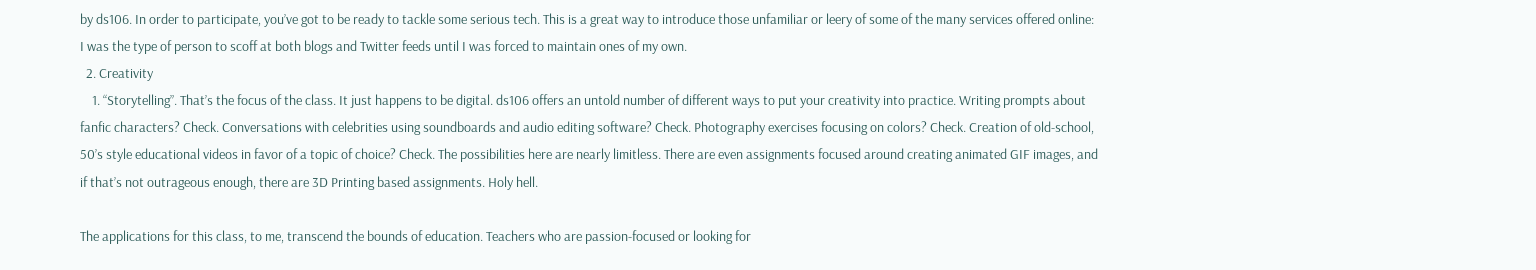by ds106. In order to participate, you’ve got to be ready to tackle some serious tech. This is a great way to introduce those unfamiliar or leery of some of the many services offered online: I was the type of person to scoff at both blogs and Twitter feeds until I was forced to maintain ones of my own.
  2. Creativity
    1. “Storytelling”. That’s the focus of the class. It just happens to be digital. ds106 offers an untold number of different ways to put your creativity into practice. Writing prompts about fanfic characters? Check. Conversations with celebrities using soundboards and audio editing software? Check. Photography exercises focusing on colors? Check. Creation of old-school, 50’s style educational videos in favor of a topic of choice? Check. The possibilities here are nearly limitless. There are even assignments focused around creating animated GIF images, and if that’s not outrageous enough, there are 3D Printing based assignments. Holy hell.

The applications for this class, to me, transcend the bounds of education. Teachers who are passion-focused or looking for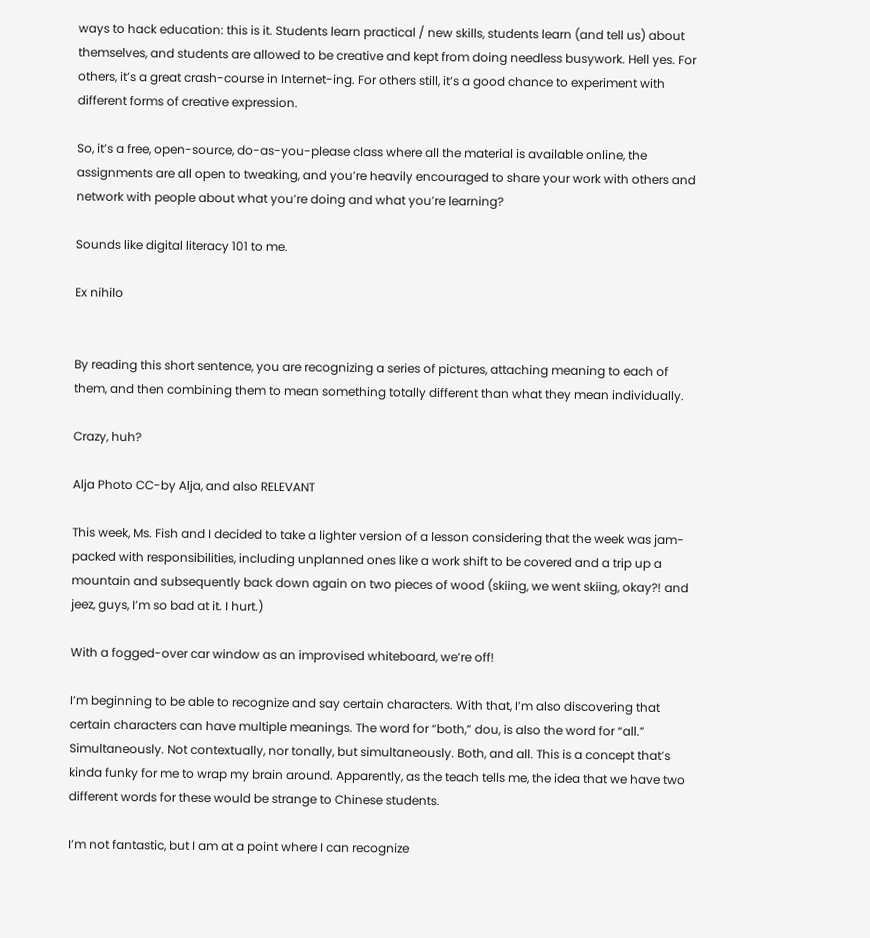ways to hack education: this is it. Students learn practical / new skills, students learn (and tell us) about themselves, and students are allowed to be creative and kept from doing needless busywork. Hell yes. For others, it’s a great crash-course in Internet-ing. For others still, it’s a good chance to experiment with different forms of creative expression.

So, it’s a free, open-source, do-as-you-please class where all the material is available online, the assignments are all open to tweaking, and you’re heavily encouraged to share your work with others and network with people about what you’re doing and what you’re learning?

Sounds like digital literacy 101 to me.

Ex nihilo


By reading this short sentence, you are recognizing a series of pictures, attaching meaning to each of them, and then combining them to mean something totally different than what they mean individually.

Crazy, huh?

Alja Photo CC-by Alja, and also RELEVANT

This week, Ms. Fish and I decided to take a lighter version of a lesson considering that the week was jam-packed with responsibilities, including unplanned ones like a work shift to be covered and a trip up a mountain and subsequently back down again on two pieces of wood (skiing, we went skiing, okay?! and jeez, guys, I’m so bad at it. I hurt.)

With a fogged-over car window as an improvised whiteboard, we’re off!

I’m beginning to be able to recognize and say certain characters. With that, I’m also discovering that certain characters can have multiple meanings. The word for “both,” dou, is also the word for “all.” Simultaneously. Not contextually, nor tonally, but simultaneously. Both, and all. This is a concept that’s kinda funky for me to wrap my brain around. Apparently, as the teach tells me, the idea that we have two different words for these would be strange to Chinese students.

I’m not fantastic, but I am at a point where I can recognize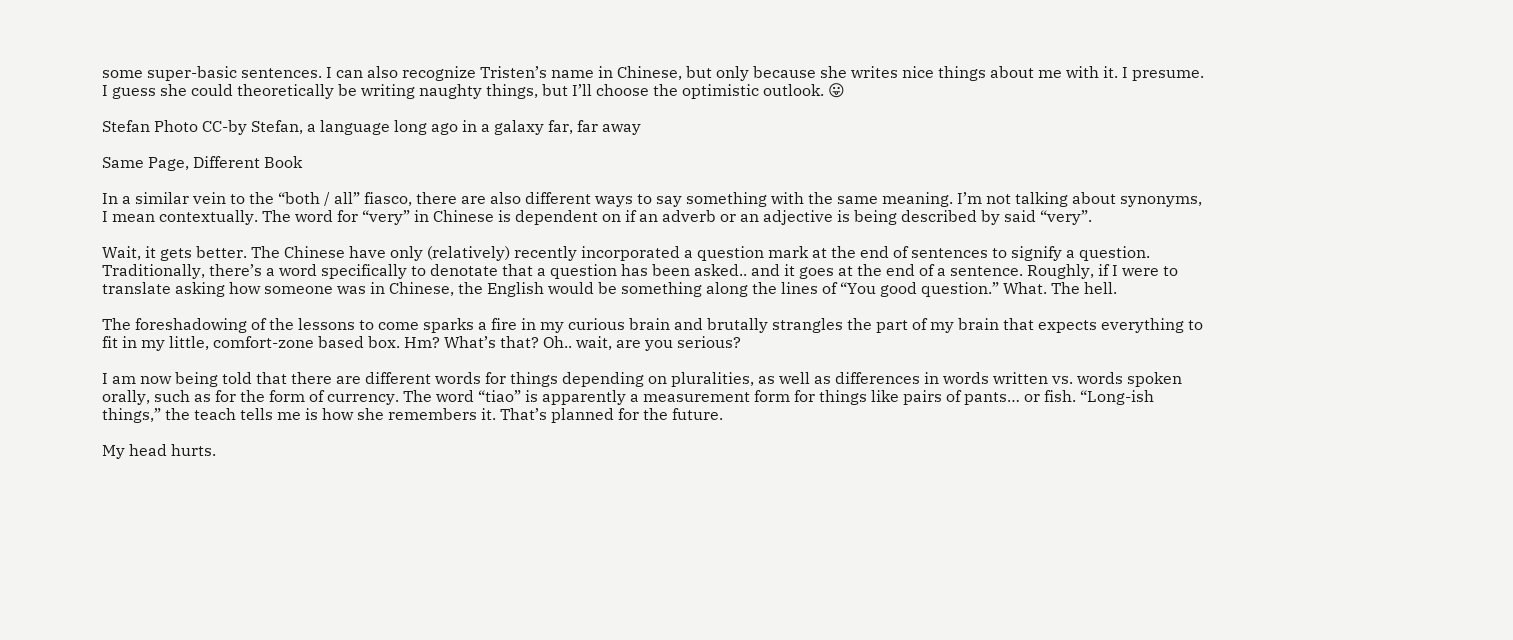some super-basic sentences. I can also recognize Tristen’s name in Chinese, but only because she writes nice things about me with it. I presume. I guess she could theoretically be writing naughty things, but I’ll choose the optimistic outlook. 😛

Stefan Photo CC-by Stefan, a language long ago in a galaxy far, far away

Same Page, Different Book

In a similar vein to the “both / all” fiasco, there are also different ways to say something with the same meaning. I’m not talking about synonyms, I mean contextually. The word for “very” in Chinese is dependent on if an adverb or an adjective is being described by said “very”.

Wait, it gets better. The Chinese have only (relatively) recently incorporated a question mark at the end of sentences to signify a question. Traditionally, there’s a word specifically to denotate that a question has been asked.. and it goes at the end of a sentence. Roughly, if I were to translate asking how someone was in Chinese, the English would be something along the lines of “You good question.” What. The hell.

The foreshadowing of the lessons to come sparks a fire in my curious brain and brutally strangles the part of my brain that expects everything to fit in my little, comfort-zone based box. Hm? What’s that? Oh.. wait, are you serious?

I am now being told that there are different words for things depending on pluralities, as well as differences in words written vs. words spoken orally, such as for the form of currency. The word “tiao” is apparently a measurement form for things like pairs of pants… or fish. “Long-ish things,” the teach tells me is how she remembers it. That’s planned for the future.

My head hurts.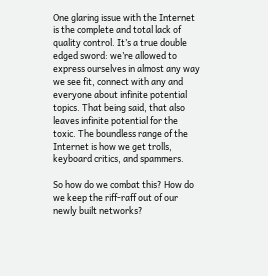One glaring issue with the Internet is the complete and total lack of quality control. It’s a true double edged sword: we’re allowed to express ourselves in almost any way we see fit, connect with any and everyone about infinite potential topics. That being said, that also leaves infinite potential for the toxic. The boundless range of the Internet is how we get trolls, keyboard critics, and spammers.

So how do we combat this? How do we keep the riff-raff out of our newly built networks?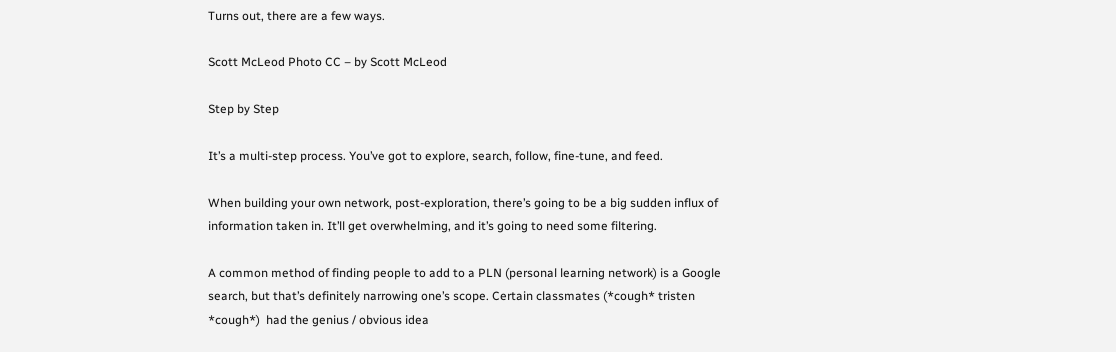Turns out, there are a few ways.

Scott McLeod Photo CC – by Scott McLeod

Step by Step

It’s a multi-step process. You’ve got to explore, search, follow, fine-tune, and feed.

When building your own network, post-exploration, there’s going to be a big sudden influx of information taken in. It’ll get overwhelming, and it’s going to need some filtering.

A common method of finding people to add to a PLN (personal learning network) is a Google search, but that’s definitely narrowing one’s scope. Certain classmates (*cough* tristen *cough*)  had the genius / obvious idea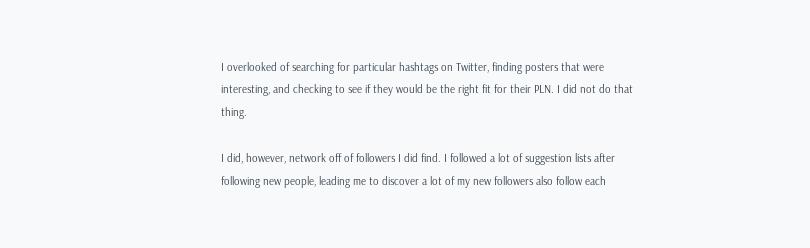I overlooked of searching for particular hashtags on Twitter, finding posters that were interesting, and checking to see if they would be the right fit for their PLN. I did not do that thing.

I did, however, network off of followers I did find. I followed a lot of suggestion lists after following new people, leading me to discover a lot of my new followers also follow each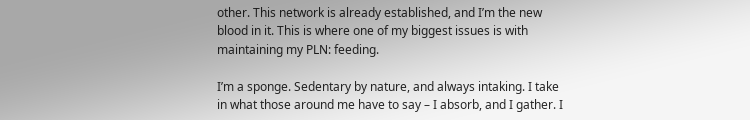other. This network is already established, and I’m the new blood in it. This is where one of my biggest issues is with maintaining my PLN: feeding.

I’m a sponge. Sedentary by nature, and always intaking. I take in what those around me have to say – I absorb, and I gather. I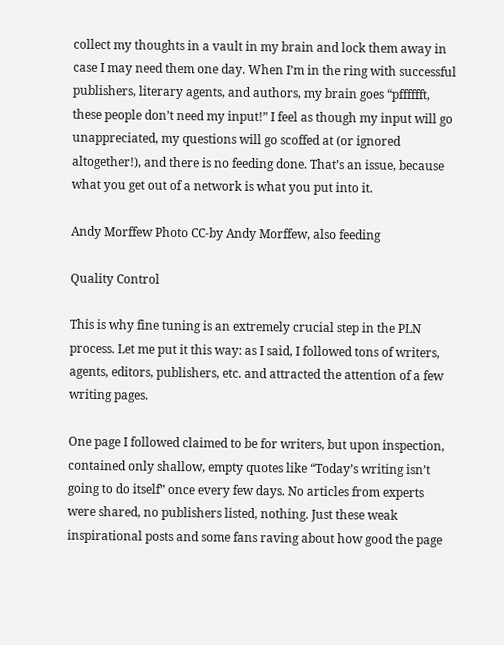collect my thoughts in a vault in my brain and lock them away in case I may need them one day. When I’m in the ring with successful publishers, literary agents, and authors, my brain goes “pfffffft, these people don’t need my input!” I feel as though my input will go unappreciated, my questions will go scoffed at (or ignored altogether!), and there is no feeding done. That’s an issue, because what you get out of a network is what you put into it.

Andy Morffew Photo CC-by Andy Morffew, also feeding

Quality Control

This is why fine tuning is an extremely crucial step in the PLN process. Let me put it this way: as I said, I followed tons of writers, agents, editors, publishers, etc. and attracted the attention of a few writing pages.

One page I followed claimed to be for writers, but upon inspection, contained only shallow, empty quotes like “Today’s writing isn’t going to do itself” once every few days. No articles from experts were shared, no publishers listed, nothing. Just these weak inspirational posts and some fans raving about how good the page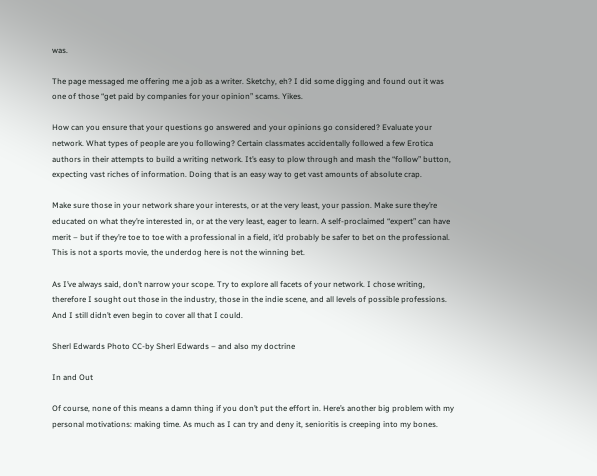was.

The page messaged me offering me a job as a writer. Sketchy, eh? I did some digging and found out it was one of those “get paid by companies for your opinion” scams. Yikes.

How can you ensure that your questions go answered and your opinions go considered? Evaluate your network. What types of people are you following? Certain classmates accidentally followed a few Erotica authors in their attempts to build a writing network. It’s easy to plow through and mash the “follow” button, expecting vast riches of information. Doing that is an easy way to get vast amounts of absolute crap.

Make sure those in your network share your interests, or at the very least, your passion. Make sure they’re educated on what they’re interested in, or at the very least, eager to learn. A self-proclaimed “expert” can have merit – but if they’re toe to toe with a professional in a field, it’d probably be safer to bet on the professional. This is not a sports movie, the underdog here is not the winning bet.

As I’ve always said, don’t narrow your scope. Try to explore all facets of your network. I chose writing, therefore I sought out those in the industry, those in the indie scene, and all levels of possible professions. And I still didn’t even begin to cover all that I could.

Sherl Edwards Photo CC-by Sherl Edwards – and also my doctrine

In and Out

Of course, none of this means a damn thing if you don’t put the effort in. Here’s another big problem with my personal motivations: making time. As much as I can try and deny it, senioritis is creeping into my bones.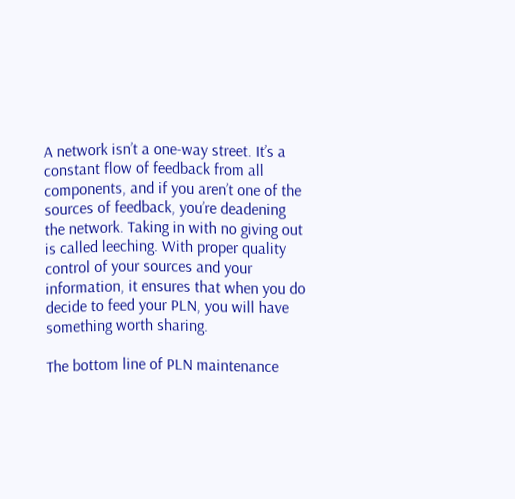A network isn’t a one-way street. It’s a constant flow of feedback from all components, and if you aren’t one of the sources of feedback, you’re deadening the network. Taking in with no giving out is called leeching. With proper quality control of your sources and your information, it ensures that when you do decide to feed your PLN, you will have something worth sharing.

The bottom line of PLN maintenance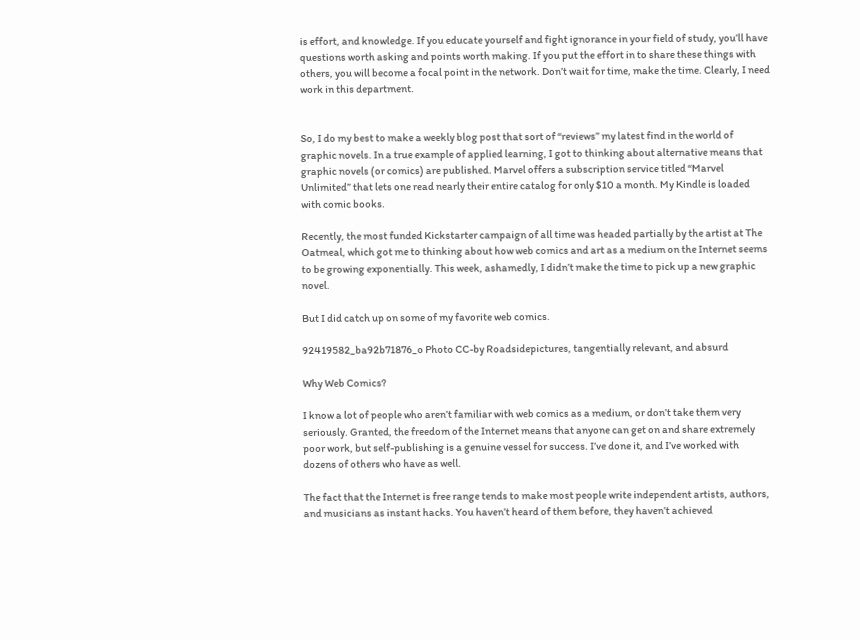is effort, and knowledge. If you educate yourself and fight ignorance in your field of study, you’ll have questions worth asking and points worth making. If you put the effort in to share these things with others, you will become a focal point in the network. Don’t wait for time, make the time. Clearly, I need work in this department.


So, I do my best to make a weekly blog post that sort of “reviews” my latest find in the world of graphic novels. In a true example of applied learning, I got to thinking about alternative means that graphic novels (or comics) are published. Marvel offers a subscription service titled “Marvel Unlimited” that lets one read nearly their entire catalog for only $10 a month. My Kindle is loaded with comic books.

Recently, the most funded Kickstarter campaign of all time was headed partially by the artist at The Oatmeal, which got me to thinking about how web comics and art as a medium on the Internet seems to be growing exponentially. This week, ashamedly, I didn’t make the time to pick up a new graphic novel.

But I did catch up on some of my favorite web comics.

92419582_ba92b71876_o Photo CC-by Roadsidepictures, tangentially relevant, and absurd

Why Web Comics?

I know a lot of people who aren’t familiar with web comics as a medium, or don’t take them very seriously. Granted, the freedom of the Internet means that anyone can get on and share extremely poor work, but self-publishing is a genuine vessel for success. I’ve done it, and I’ve worked with dozens of others who have as well.

The fact that the Internet is free range tends to make most people write independent artists, authors, and musicians as instant hacks. You haven’t heard of them before, they haven’t achieved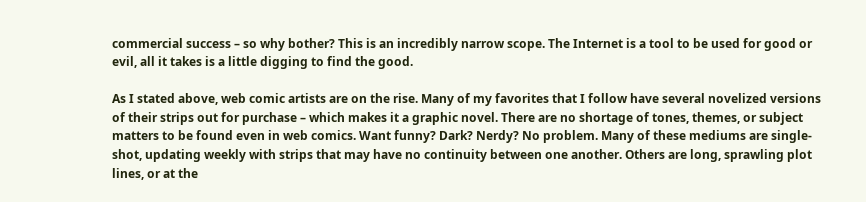commercial success – so why bother? This is an incredibly narrow scope. The Internet is a tool to be used for good or evil, all it takes is a little digging to find the good.

As I stated above, web comic artists are on the rise. Many of my favorites that I follow have several novelized versions of their strips out for purchase – which makes it a graphic novel. There are no shortage of tones, themes, or subject matters to be found even in web comics. Want funny? Dark? Nerdy? No problem. Many of these mediums are single-shot, updating weekly with strips that may have no continuity between one another. Others are long, sprawling plot lines, or at the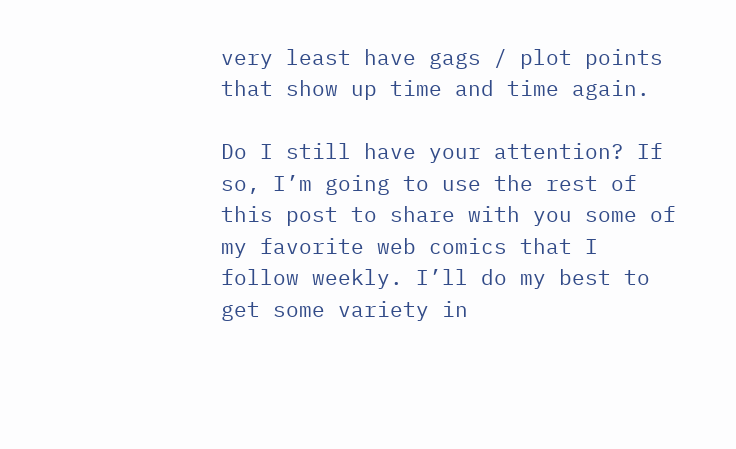very least have gags / plot points that show up time and time again.

Do I still have your attention? If so, I’m going to use the rest of this post to share with you some of my favorite web comics that I follow weekly. I’ll do my best to get some variety in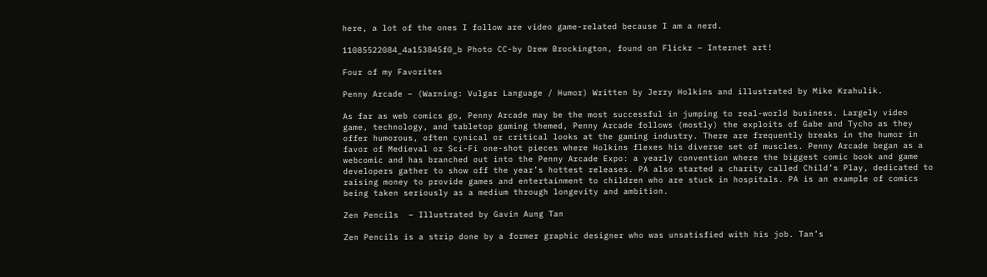here, a lot of the ones I follow are video game-related because I am a nerd.

11085522084_4a153845f0_b Photo CC-by Drew Brockington, found on Flickr – Internet art!

Four of my Favorites

Penny Arcade – (Warning: Vulgar Language / Humor) Written by Jerry Holkins and illustrated by Mike Krahulik.

As far as web comics go, Penny Arcade may be the most successful in jumping to real-world business. Largely video game, technology, and tabletop gaming themed, Penny Arcade follows (mostly) the exploits of Gabe and Tycho as they offer humorous, often cynical or critical looks at the gaming industry. There are frequently breaks in the humor in favor of Medieval or Sci-Fi one-shot pieces where Holkins flexes his diverse set of muscles. Penny Arcade began as a webcomic and has branched out into the Penny Arcade Expo: a yearly convention where the biggest comic book and game developers gather to show off the year’s hottest releases. PA also started a charity called Child’s Play, dedicated to raising money to provide games and entertainment to children who are stuck in hospitals. PA is an example of comics being taken seriously as a medium through longevity and ambition.

Zen Pencils  – Illustrated by Gavin Aung Tan

Zen Pencils is a strip done by a former graphic designer who was unsatisfied with his job. Tan’s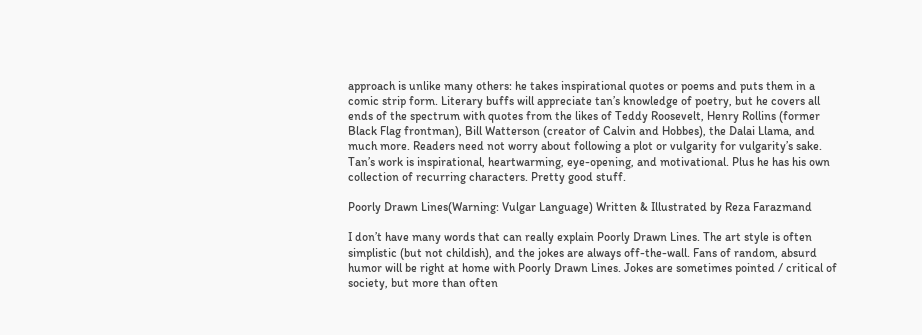approach is unlike many others: he takes inspirational quotes or poems and puts them in a comic strip form. Literary buffs will appreciate tan’s knowledge of poetry, but he covers all ends of the spectrum with quotes from the likes of Teddy Roosevelt, Henry Rollins (former Black Flag frontman), Bill Watterson (creator of Calvin and Hobbes), the Dalai Llama, and much more. Readers need not worry about following a plot or vulgarity for vulgarity’s sake. Tan’s work is inspirational, heartwarming, eye-opening, and motivational. Plus he has his own collection of recurring characters. Pretty good stuff.

Poorly Drawn Lines(Warning: Vulgar Language) Written & Illustrated by Reza Farazmand

I don’t have many words that can really explain Poorly Drawn Lines. The art style is often simplistic (but not childish), and the jokes are always off-the-wall. Fans of random, absurd humor will be right at home with Poorly Drawn Lines. Jokes are sometimes pointed / critical of society, but more than often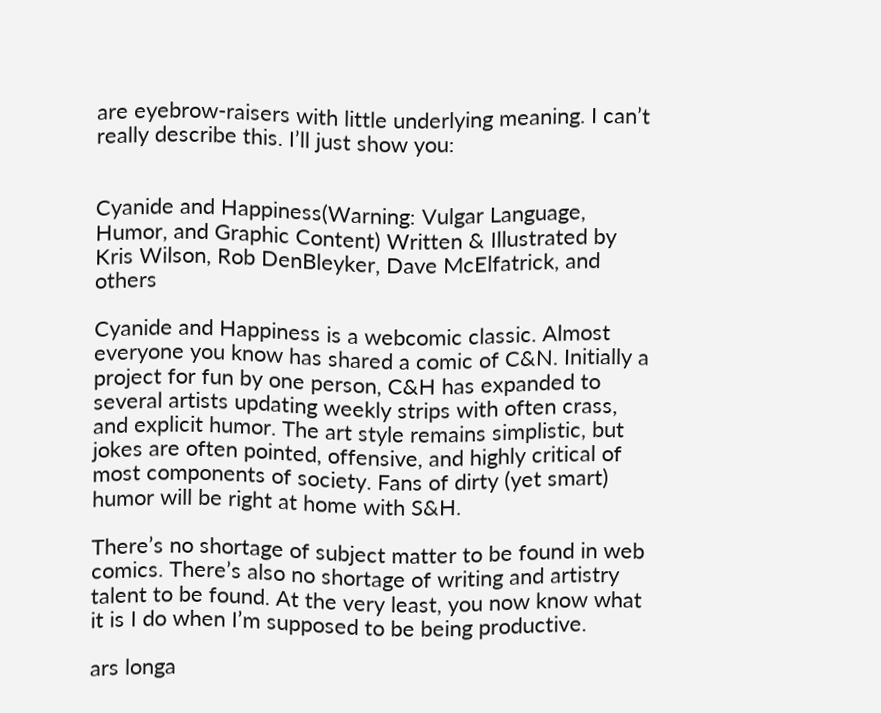are eyebrow-raisers with little underlying meaning. I can’t really describe this. I’ll just show you:


Cyanide and Happiness(Warning: Vulgar Language, Humor, and Graphic Content) Written & Illustrated by Kris Wilson, Rob DenBleyker, Dave McElfatrick, and others

Cyanide and Happiness is a webcomic classic. Almost everyone you know has shared a comic of C&N. Initially a project for fun by one person, C&H has expanded to several artists updating weekly strips with often crass, and explicit humor. The art style remains simplistic, but jokes are often pointed, offensive, and highly critical of most components of society. Fans of dirty (yet smart) humor will be right at home with S&H.

There’s no shortage of subject matter to be found in web comics. There’s also no shortage of writing and artistry talent to be found. At the very least, you now know what it is I do when I’m supposed to be being productive.

ars longa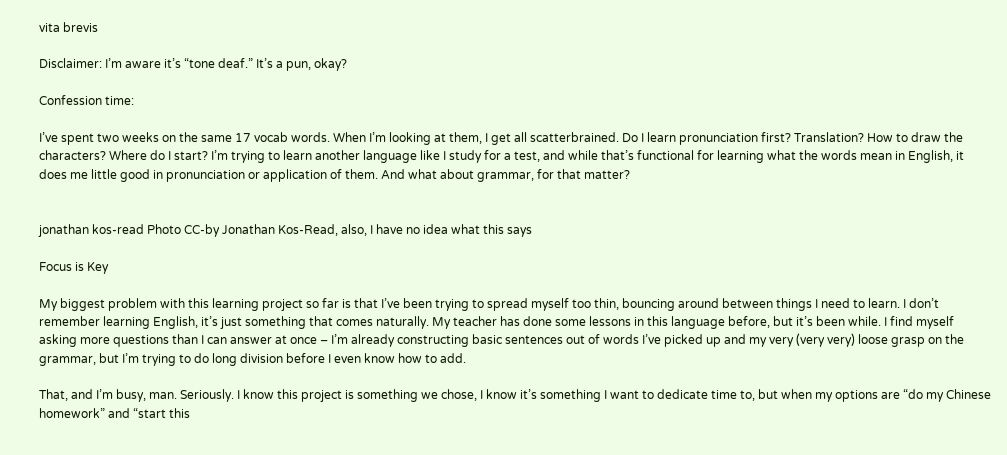vita brevis

Disclaimer: I’m aware it’s “tone deaf.” It’s a pun, okay?

Confession time:

I’ve spent two weeks on the same 17 vocab words. When I’m looking at them, I get all scatterbrained. Do I learn pronunciation first? Translation? How to draw the characters? Where do I start? I’m trying to learn another language like I study for a test, and while that’s functional for learning what the words mean in English, it does me little good in pronunciation or application of them. And what about grammar, for that matter?


jonathan kos-read Photo CC-by Jonathan Kos-Read, also, I have no idea what this says

Focus is Key

My biggest problem with this learning project so far is that I’ve been trying to spread myself too thin, bouncing around between things I need to learn. I don’t remember learning English, it’s just something that comes naturally. My teacher has done some lessons in this language before, but it’s been while. I find myself asking more questions than I can answer at once – I’m already constructing basic sentences out of words I’ve picked up and my very (very very) loose grasp on the grammar, but I’m trying to do long division before I even know how to add.

That, and I’m busy, man. Seriously. I know this project is something we chose, I know it’s something I want to dedicate time to, but when my options are “do my Chinese homework” and “start this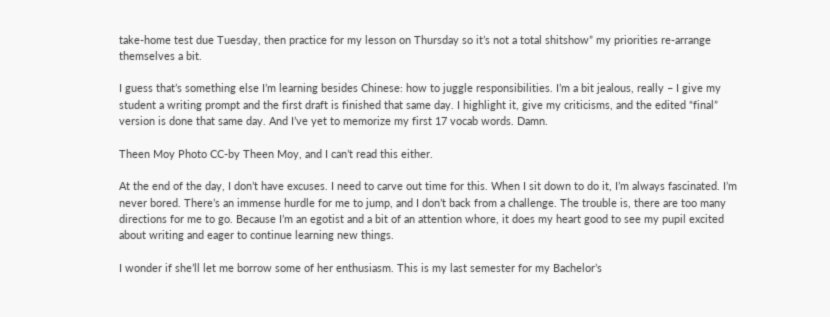take-home test due Tuesday, then practice for my lesson on Thursday so it’s not a total shitshow” my priorities re-arrange themselves a bit.

I guess that’s something else I’m learning besides Chinese: how to juggle responsibilities. I’m a bit jealous, really – I give my student a writing prompt and the first draft is finished that same day. I highlight it, give my criticisms, and the edited “final” version is done that same day. And I’ve yet to memorize my first 17 vocab words. Damn.

Theen Moy Photo CC-by Theen Moy, and I can’t read this either.

At the end of the day, I don’t have excuses. I need to carve out time for this. When I sit down to do it, I’m always fascinated. I’m never bored. There’s an immense hurdle for me to jump, and I don’t back from a challenge. The trouble is, there are too many directions for me to go. Because I’m an egotist and a bit of an attention whore, it does my heart good to see my pupil excited about writing and eager to continue learning new things.

I wonder if she’ll let me borrow some of her enthusiasm. This is my last semester for my Bachelor’s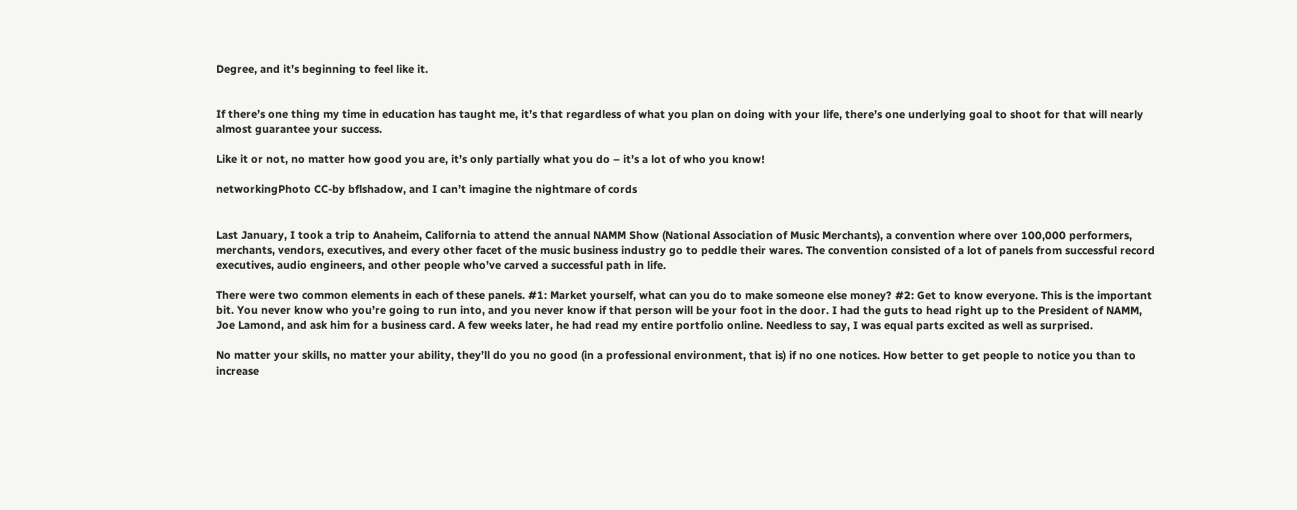Degree, and it’s beginning to feel like it.


If there’s one thing my time in education has taught me, it’s that regardless of what you plan on doing with your life, there’s one underlying goal to shoot for that will nearly almost guarantee your success.

Like it or not, no matter how good you are, it’s only partially what you do – it’s a lot of who you know!

networkingPhoto CC-by bflshadow, and I can’t imagine the nightmare of cords


Last January, I took a trip to Anaheim, California to attend the annual NAMM Show (National Association of Music Merchants), a convention where over 100,000 performers, merchants, vendors, executives, and every other facet of the music business industry go to peddle their wares. The convention consisted of a lot of panels from successful record executives, audio engineers, and other people who’ve carved a successful path in life.

There were two common elements in each of these panels. #1: Market yourself, what can you do to make someone else money? #2: Get to know everyone. This is the important bit. You never know who you’re going to run into, and you never know if that person will be your foot in the door. I had the guts to head right up to the President of NAMM, Joe Lamond, and ask him for a business card. A few weeks later, he had read my entire portfolio online. Needless to say, I was equal parts excited as well as surprised.

No matter your skills, no matter your ability, they’ll do you no good (in a professional environment, that is) if no one notices. How better to get people to notice you than to increase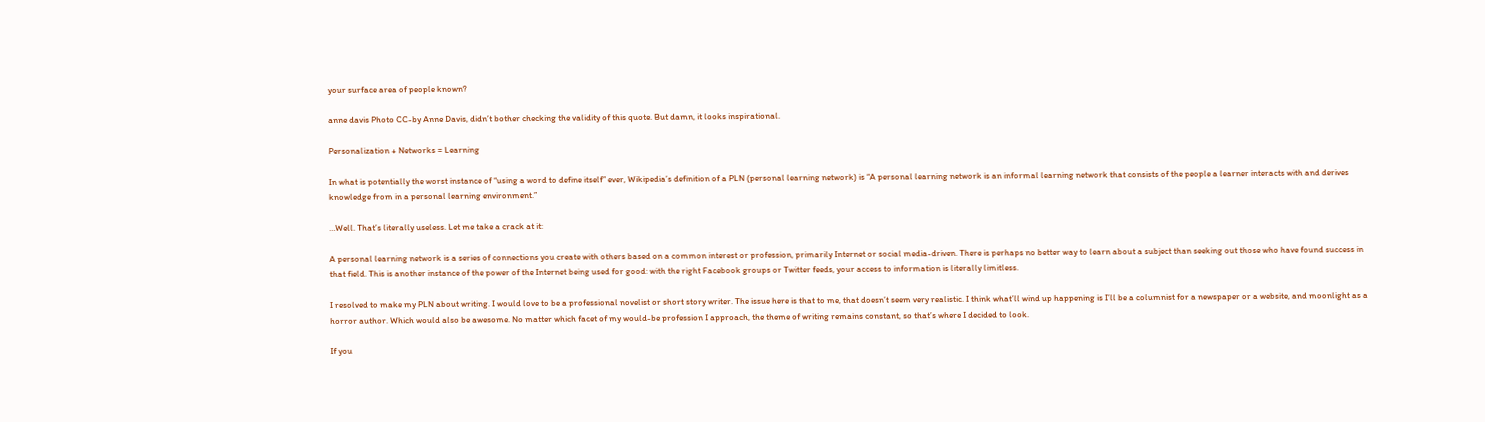your surface area of people known?

anne davis Photo CC-by Anne Davis, didn’t bother checking the validity of this quote. But damn, it looks inspirational.

Personalization + Networks = Learning

In what is potentially the worst instance of “using a word to define itself” ever, Wikipedia’s definition of a PLN (personal learning network) is “A personal learning network is an informal learning network that consists of the people a learner interacts with and derives knowledge from in a personal learning environment.”

…Well. That’s literally useless. Let me take a crack at it:

A personal learning network is a series of connections you create with others based on a common interest or profession, primarily Internet or social media-driven. There is perhaps no better way to learn about a subject than seeking out those who have found success in that field. This is another instance of the power of the Internet being used for good: with the right Facebook groups or Twitter feeds, your access to information is literally limitless.

I resolved to make my PLN about writing. I would love to be a professional novelist or short story writer. The issue here is that to me, that doesn’t seem very realistic. I think what’ll wind up happening is I’ll be a columnist for a newspaper or a website, and moonlight as a horror author. Which would also be awesome. No matter which facet of my would-be profession I approach, the theme of writing remains constant, so that’s where I decided to look.

If you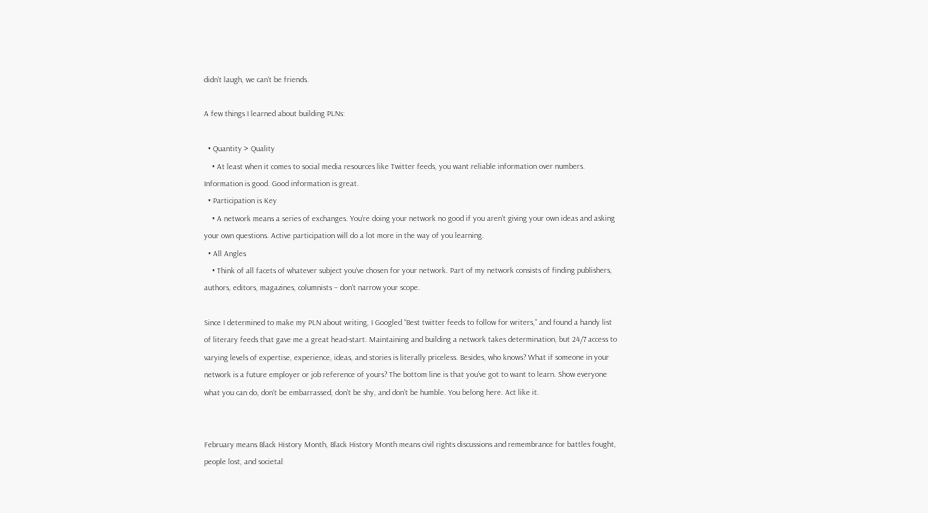didn’t laugh, we can’t be friends.

A few things I learned about building PLNs:

  • Quantity > Quality
    • At least when it comes to social media resources like Twitter feeds, you want reliable information over numbers. Information is good. Good information is great.
  • Participation is Key
    • A network means a series of exchanges. You’re doing your network no good if you aren’t giving your own ideas and asking your own questions. Active participation will do a lot more in the way of you learning.
  • All Angles
    • Think of all facets of whatever subject you’ve chosen for your network. Part of my network consists of finding publishers, authors, editors, magazines, columnists – don’t narrow your scope.

Since I determined to make my PLN about writing, I Googled “Best twitter feeds to follow for writers,” and found a handy list of literary feeds that gave me a great head-start. Maintaining and building a network takes determination, but 24/7 access to varying levels of expertise, experience, ideas, and stories is literally priceless. Besides, who knows? What if someone in your network is a future employer or job reference of yours? The bottom line is that you’ve got to want to learn. Show everyone what you can do, don’t be embarrassed, don’t be shy, and don’t be humble. You belong here. Act like it.


February means Black History Month, Black History Month means civil rights discussions and remembrance for battles fought, people lost, and societal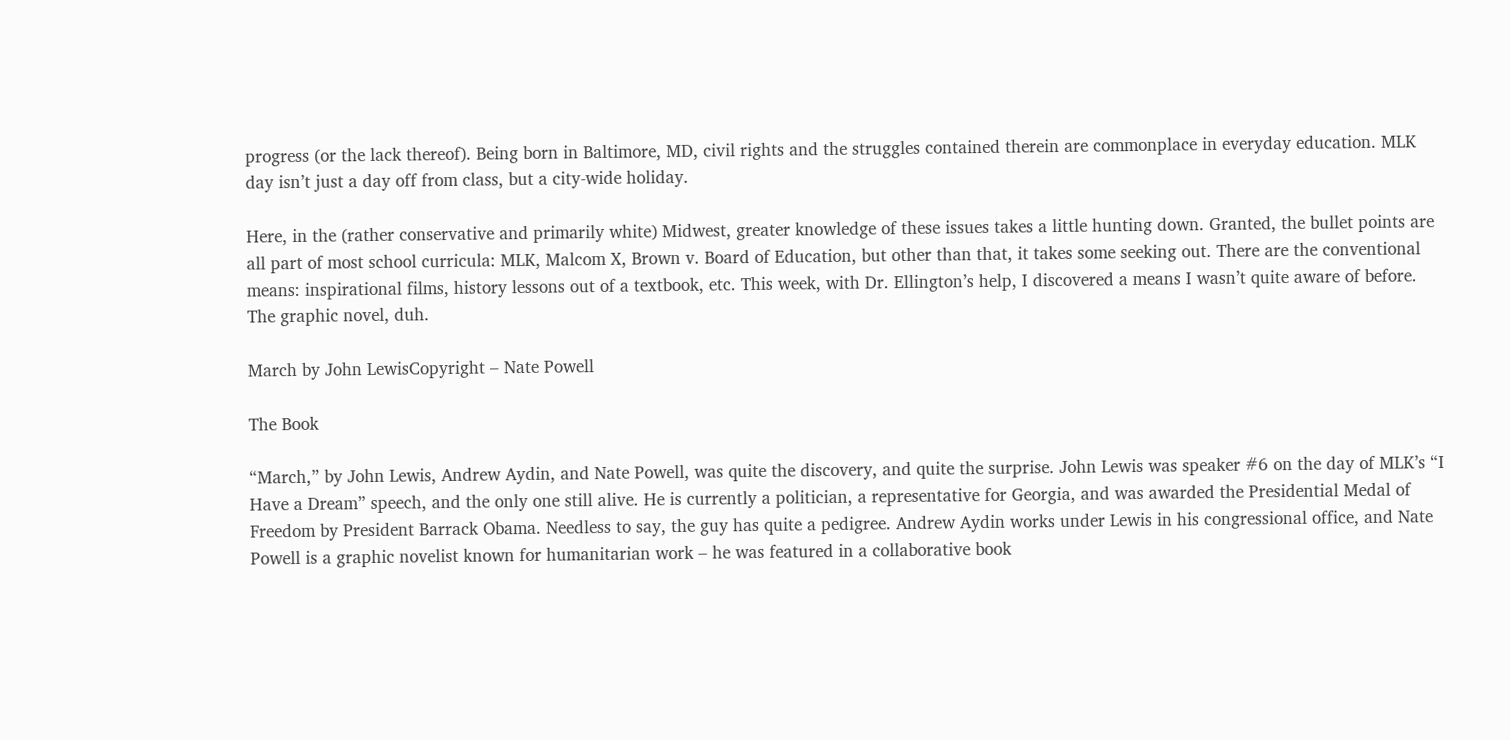progress (or the lack thereof). Being born in Baltimore, MD, civil rights and the struggles contained therein are commonplace in everyday education. MLK day isn’t just a day off from class, but a city-wide holiday.

Here, in the (rather conservative and primarily white) Midwest, greater knowledge of these issues takes a little hunting down. Granted, the bullet points are all part of most school curricula: MLK, Malcom X, Brown v. Board of Education, but other than that, it takes some seeking out. There are the conventional means: inspirational films, history lessons out of a textbook, etc. This week, with Dr. Ellington’s help, I discovered a means I wasn’t quite aware of before. The graphic novel, duh.

March by John LewisCopyright – Nate Powell

The Book

“March,” by John Lewis, Andrew Aydin, and Nate Powell, was quite the discovery, and quite the surprise. John Lewis was speaker #6 on the day of MLK’s “I Have a Dream” speech, and the only one still alive. He is currently a politician, a representative for Georgia, and was awarded the Presidential Medal of Freedom by President Barrack Obama. Needless to say, the guy has quite a pedigree. Andrew Aydin works under Lewis in his congressional office, and Nate Powell is a graphic novelist known for humanitarian work – he was featured in a collaborative book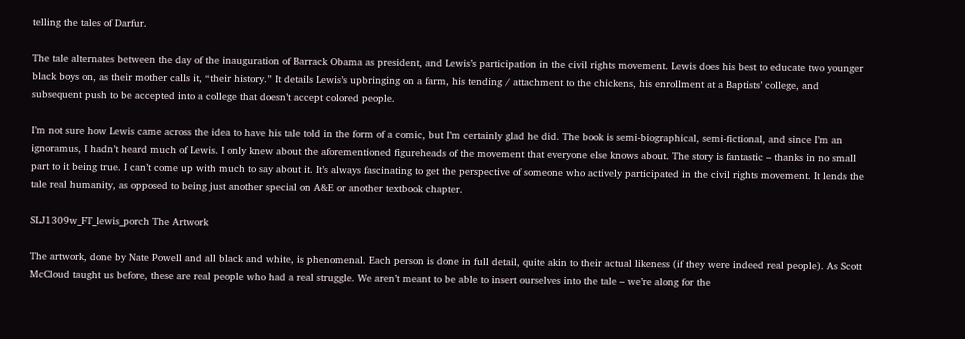telling the tales of Darfur.

The tale alternates between the day of the inauguration of Barrack Obama as president, and Lewis’s participation in the civil rights movement. Lewis does his best to educate two younger black boys on, as their mother calls it, “their history.” It details Lewis’s upbringing on a farm, his tending / attachment to the chickens, his enrollment at a Baptists’ college, and subsequent push to be accepted into a college that doesn’t accept colored people.

I’m not sure how Lewis came across the idea to have his tale told in the form of a comic, but I’m certainly glad he did. The book is semi-biographical, semi-fictional, and since I’m an ignoramus, I hadn’t heard much of Lewis. I only knew about the aforementioned figureheads of the movement that everyone else knows about. The story is fantastic – thanks in no small part to it being true. I can’t come up with much to say about it. It’s always fascinating to get the perspective of someone who actively participated in the civil rights movement. It lends the tale real humanity, as opposed to being just another special on A&E or another textbook chapter.

SLJ1309w_FT_lewis_porch The Artwork

The artwork, done by Nate Powell and all black and white, is phenomenal. Each person is done in full detail, quite akin to their actual likeness (if they were indeed real people). As Scott McCloud taught us before, these are real people who had a real struggle. We aren’t meant to be able to insert ourselves into the tale – we’re along for the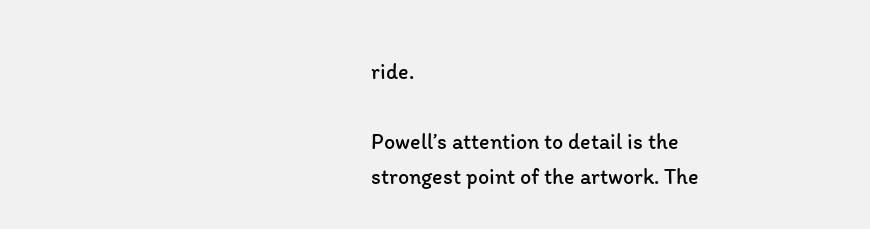ride.

Powell’s attention to detail is the strongest point of the artwork. The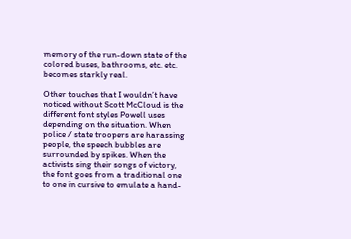memory of the run-down state of the colored buses, bathrooms, etc. etc. becomes starkly real.

Other touches that I wouldn’t have noticed without Scott McCloud is the different font styles Powell uses depending on the situation. When police / state troopers are harassing people, the speech bubbles are surrounded by spikes. When the activists sing their songs of victory, the font goes from a traditional one to one in cursive to emulate a hand-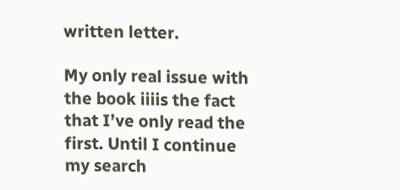written letter.

My only real issue with the book iiiis the fact that I’ve only read the first. Until I continue my search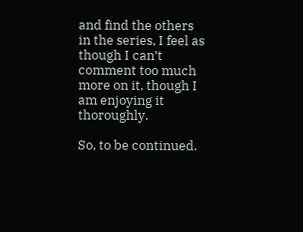and find the others in the series, I feel as though I can’t comment too much more on it, though I am enjoying it thoroughly.

So, to be continued.